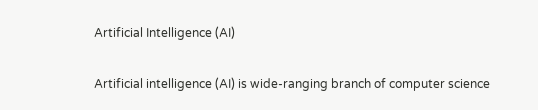Artificial Intelligence (AI)

Artificial intelligence (AI) is wide-ranging branch of computer science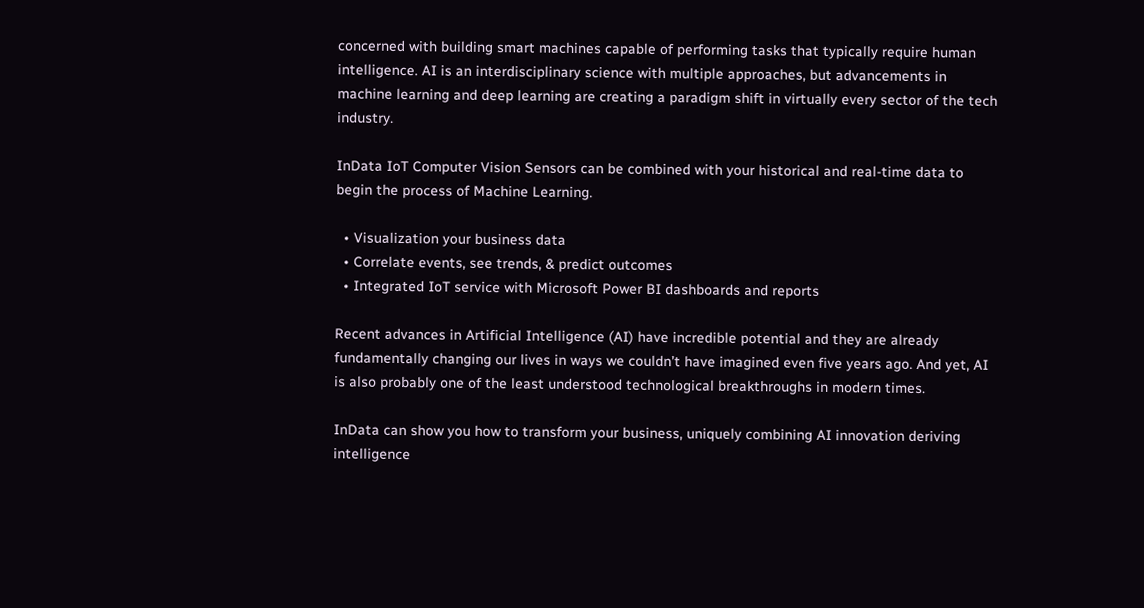concerned with building smart machines capable of performing tasks that typically require human intelligence. AI is an interdisciplinary science with multiple approaches, but advancements in machine learning and deep learning are creating a paradigm shift in virtually every sector of the tech industry.

InData IoT Computer Vision Sensors can be combined with your historical and real-time data to begin the process of Machine Learning.

  • Visualization your business data
  • Correlate events, see trends, & predict outcomes
  • Integrated IoT service with Microsoft Power BI dashboards and reports

Recent advances in Artificial Intelligence (AI) have incredible potential and they are already fundamentally changing our lives in ways we couldn’t have imagined even five years ago. And yet, AI is also probably one of the least understood technological breakthroughs in modern times.

InData can show you how to transform your business, uniquely combining AI innovation deriving intelligence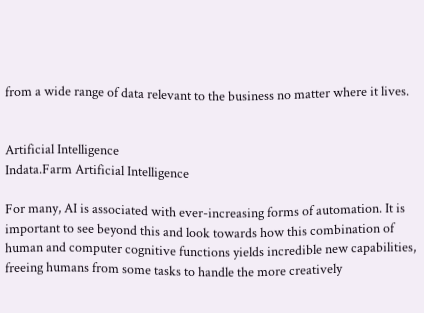from a wide range of data relevant to the business no matter where it lives.


Artificial Intelligence
Indata.Farm Artificial Intelligence

For many, AI is associated with ever-increasing forms of automation. It is important to see beyond this and look towards how this combination of human and computer cognitive functions yields incredible new capabilities, freeing humans from some tasks to handle the more creatively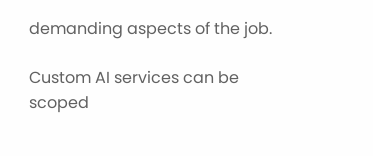demanding aspects of the job.

Custom AI services can be scoped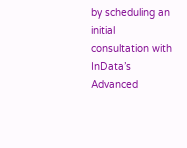by scheduling an initial consultation with InData’s Advanced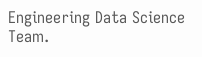Engineering Data Science Team.